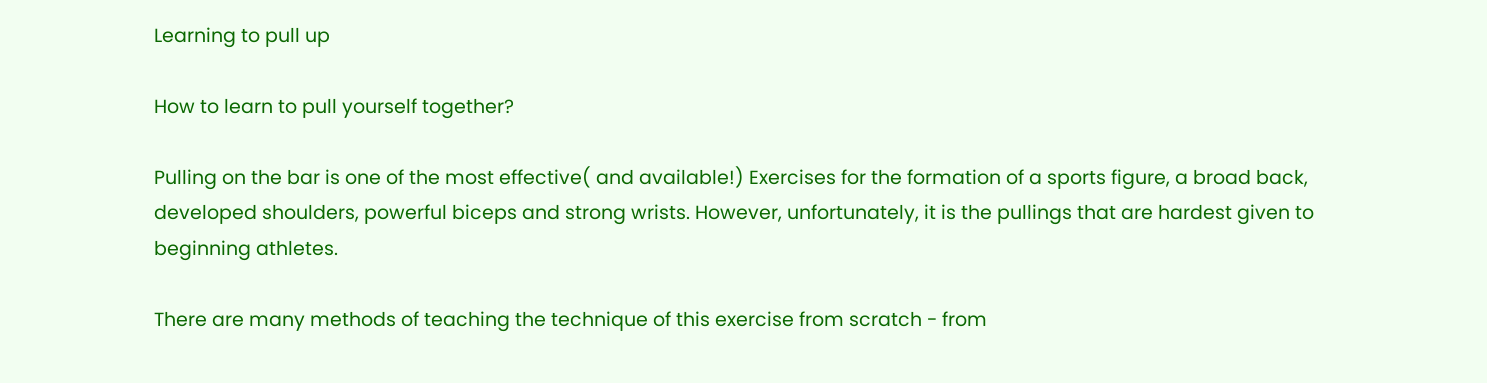Learning to pull up

How to learn to pull yourself together?

Pulling on the bar is one of the most effective( and available!) Exercises for the formation of a sports figure, a broad back, developed shoulders, powerful biceps and strong wrists. However, unfortunately, it is the pullings that are hardest given to beginning athletes.

There are many methods of teaching the technique of this exercise from scratch - from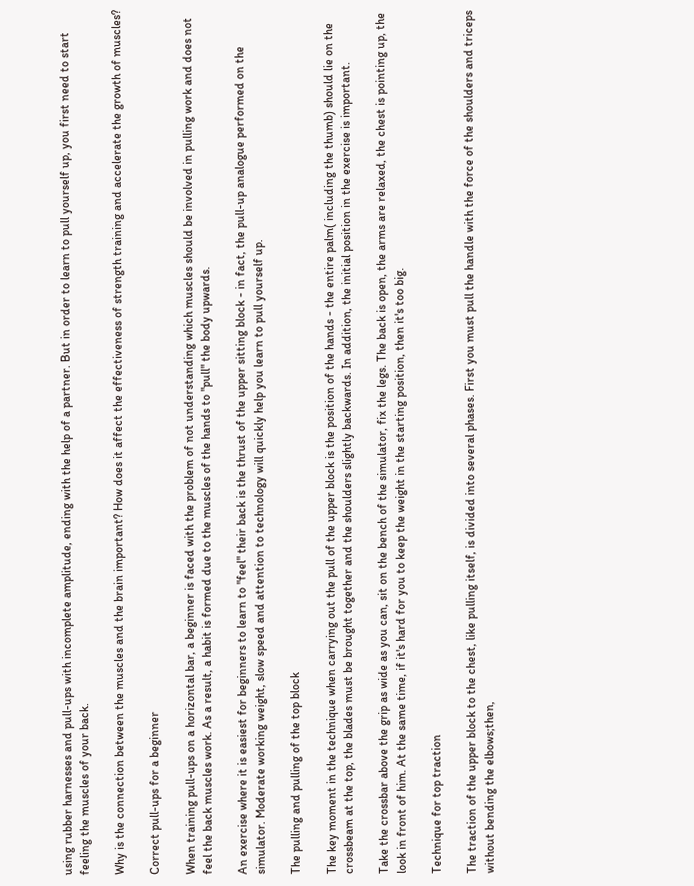using rubber harnesses and pull-ups with incomplete amplitude, ending with the help of a partner. But in order to learn to pull yourself up, you first need to start feeling the muscles of your back.

Why is the connection between the muscles and the brain important? How does it affect the effectiveness of strength training and accelerate the growth of muscles?

Correct pull-ups for a beginner

When training pull-ups on a horizontal bar, a beginner is faced with the problem of not understanding which muscles should be involved in pulling work and does not feel the back muscles work. As a result, a habit is formed due to the muscles of the hands to "pull" the body upwards.

An exercise where it is easiest for beginners to learn to "feel" their back is the thrust of the upper sitting block - in fact, the pull-up analogue performed on the simulator. Moderate working weight, slow speed and attention to technology will quickly help you learn to pull yourself up.

The pulling and pulling of the top block

The key moment in the technique when carrying out the pull of the upper block is the position of the hands - the entire palm( including the thumb) should lie on the crossbeam at the top, the blades must be brought together and the shoulders slightly backwards. In addition, the initial position in the exercise is important.

Take the crossbar above the grip as wide as you can, sit on the bench of the simulator, fix the legs. The back is open, the arms are relaxed, the chest is pointing up, the look in front of him. At the same time, if it's hard for you to keep the weight in the starting position, then it's too big.

Technique for top traction

The traction of the upper block to the chest, like pulling itself, is divided into several phases. First you must pull the handle with the force of the shoulders and triceps without bending the elbows;then,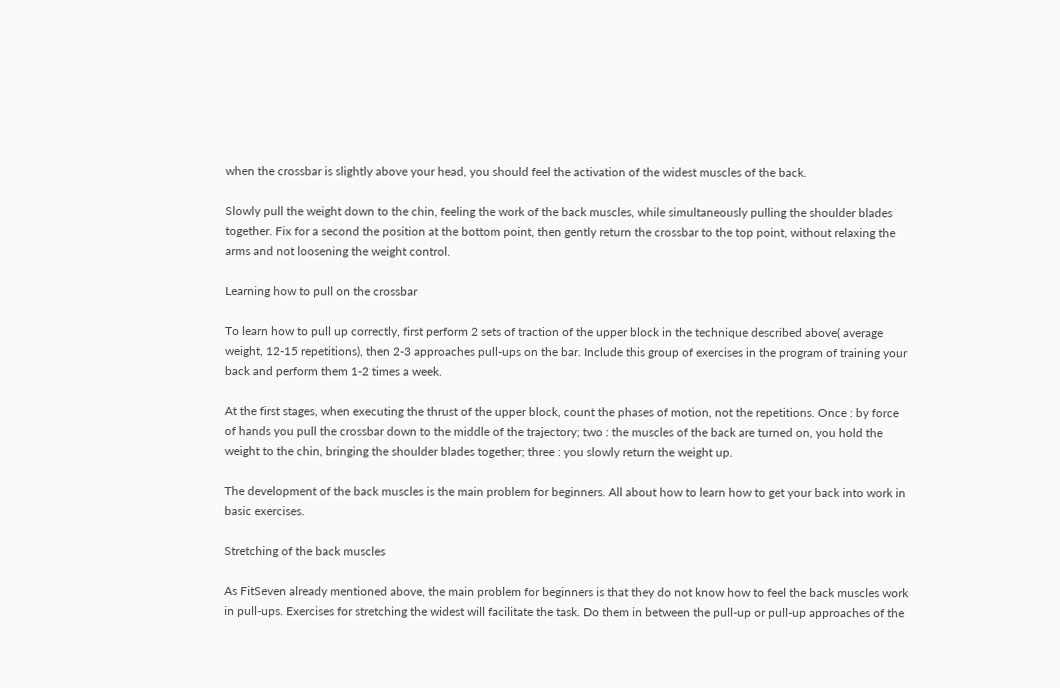when the crossbar is slightly above your head, you should feel the activation of the widest muscles of the back.

Slowly pull the weight down to the chin, feeling the work of the back muscles, while simultaneously pulling the shoulder blades together. Fix for a second the position at the bottom point, then gently return the crossbar to the top point, without relaxing the arms and not loosening the weight control.

Learning how to pull on the crossbar

To learn how to pull up correctly, first perform 2 sets of traction of the upper block in the technique described above( average weight, 12-15 repetitions), then 2-3 approaches pull-ups on the bar. Include this group of exercises in the program of training your back and perform them 1-2 times a week.

At the first stages, when executing the thrust of the upper block, count the phases of motion, not the repetitions. Once : by force of hands you pull the crossbar down to the middle of the trajectory; two : the muscles of the back are turned on, you hold the weight to the chin, bringing the shoulder blades together; three : you slowly return the weight up.

The development of the back muscles is the main problem for beginners. All about how to learn how to get your back into work in basic exercises.

Stretching of the back muscles

As FitSeven already mentioned above, the main problem for beginners is that they do not know how to feel the back muscles work in pull-ups. Exercises for stretching the widest will facilitate the task. Do them in between the pull-up or pull-up approaches of the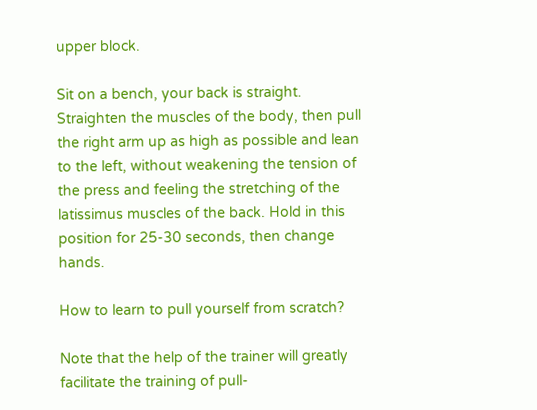upper block.

Sit on a bench, your back is straight. Straighten the muscles of the body, then pull the right arm up as high as possible and lean to the left, without weakening the tension of the press and feeling the stretching of the latissimus muscles of the back. Hold in this position for 25-30 seconds, then change hands.

How to learn to pull yourself from scratch?

Note that the help of the trainer will greatly facilitate the training of pull-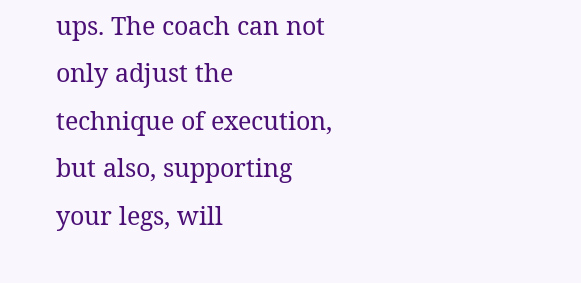ups. The coach can not only adjust the technique of execution, but also, supporting your legs, will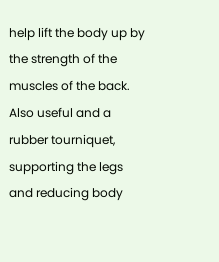help lift the body up by the strength of the muscles of the back. Also useful and a rubber tourniquet, supporting the legs and reducing body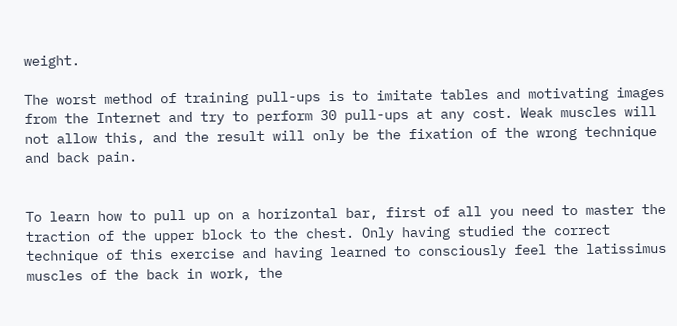weight.

The worst method of training pull-ups is to imitate tables and motivating images from the Internet and try to perform 30 pull-ups at any cost. Weak muscles will not allow this, and the result will only be the fixation of the wrong technique and back pain.


To learn how to pull up on a horizontal bar, first of all you need to master the traction of the upper block to the chest. Only having studied the correct technique of this exercise and having learned to consciously feel the latissimus muscles of the back in work, the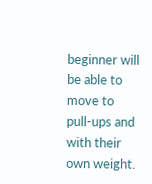beginner will be able to move to pull-ups and with their own weight.